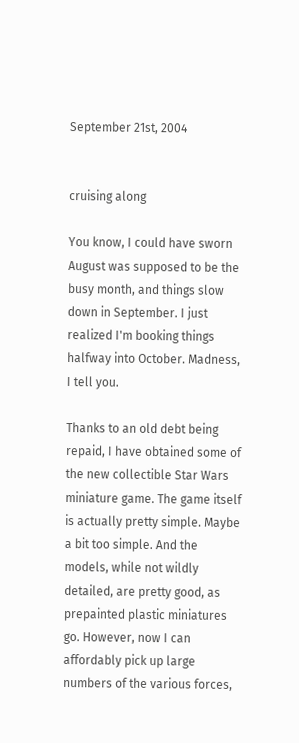September 21st, 2004


cruising along

You know, I could have sworn August was supposed to be the busy month, and things slow down in September. I just realized I'm booking things halfway into October. Madness, I tell you.

Thanks to an old debt being repaid, I have obtained some of the new collectible Star Wars miniature game. The game itself is actually pretty simple. Maybe a bit too simple. And the models, while not wildly detailed, are pretty good, as prepainted plastic miniatures go. However, now I can affordably pick up large numbers of the various forces,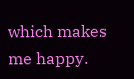which makes me happy.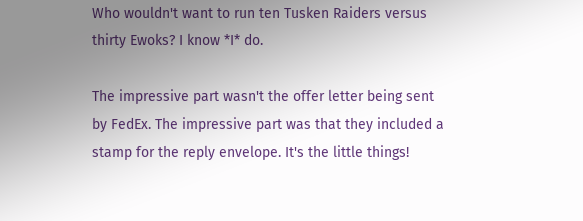Who wouldn't want to run ten Tusken Raiders versus thirty Ewoks? I know *I* do.

The impressive part wasn't the offer letter being sent by FedEx. The impressive part was that they included a stamp for the reply envelope. It's the little things!